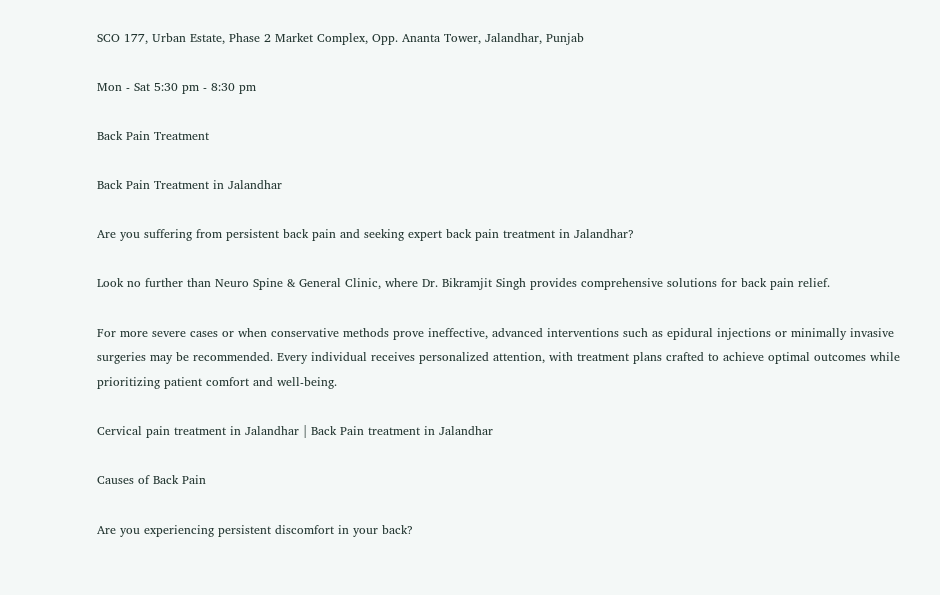SCO 177, Urban Estate, Phase 2 Market Complex, Opp. Ananta Tower, Jalandhar, Punjab

Mon - Sat 5:30 pm - 8:30 pm

Back Pain Treatment

Back Pain Treatment in Jalandhar

Are you suffering from persistent back pain and seeking expert back pain treatment in Jalandhar?

Look no further than Neuro Spine & General Clinic, where Dr. Bikramjit Singh provides comprehensive solutions for back pain relief.

For more severe cases or when conservative methods prove ineffective, advanced interventions such as epidural injections or minimally invasive surgeries may be recommended. Every individual receives personalized attention, with treatment plans crafted to achieve optimal outcomes while prioritizing patient comfort and well-being.

Cervical pain treatment in Jalandhar | Back Pain treatment in Jalandhar

Causes of Back Pain

Are you experiencing persistent discomfort in your back?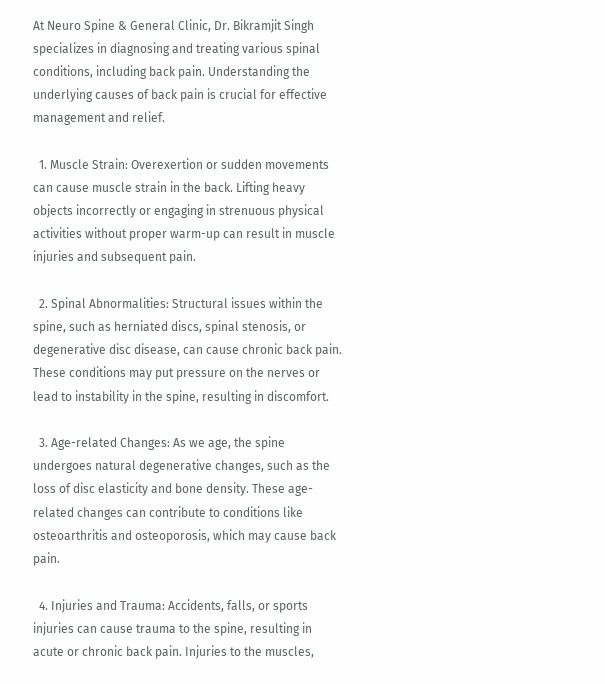At Neuro Spine & General Clinic, Dr. Bikramjit Singh specializes in diagnosing and treating various spinal conditions, including back pain. Understanding the underlying causes of back pain is crucial for effective management and relief.

  1. Muscle Strain: Overexertion or sudden movements can cause muscle strain in the back. Lifting heavy objects incorrectly or engaging in strenuous physical activities without proper warm-up can result in muscle injuries and subsequent pain.

  2. Spinal Abnormalities: Structural issues within the spine, such as herniated discs, spinal stenosis, or degenerative disc disease, can cause chronic back pain. These conditions may put pressure on the nerves or lead to instability in the spine, resulting in discomfort.

  3. Age-related Changes: As we age, the spine undergoes natural degenerative changes, such as the loss of disc elasticity and bone density. These age-related changes can contribute to conditions like osteoarthritis and osteoporosis, which may cause back pain.

  4. Injuries and Trauma: Accidents, falls, or sports injuries can cause trauma to the spine, resulting in acute or chronic back pain. Injuries to the muscles,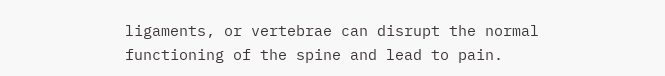ligaments, or vertebrae can disrupt the normal functioning of the spine and lead to pain.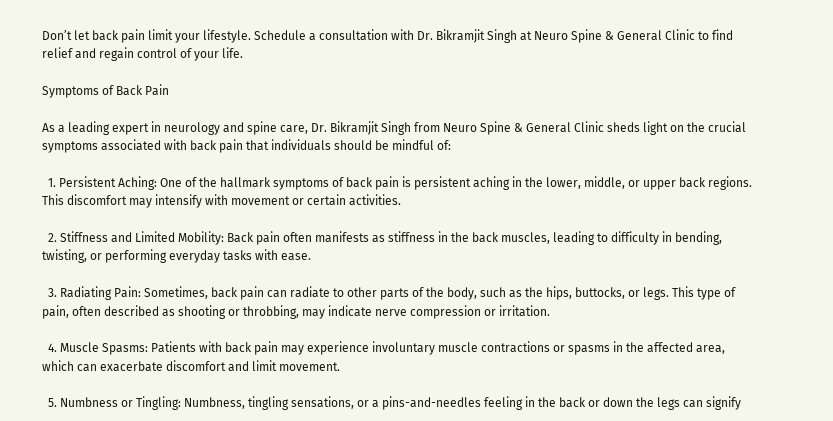Don’t let back pain limit your lifestyle. Schedule a consultation with Dr. Bikramjit Singh at Neuro Spine & General Clinic to find relief and regain control of your life.

Symptoms of Back Pain

As a leading expert in neurology and spine care, Dr. Bikramjit Singh from Neuro Spine & General Clinic sheds light on the crucial symptoms associated with back pain that individuals should be mindful of:

  1. Persistent Aching: One of the hallmark symptoms of back pain is persistent aching in the lower, middle, or upper back regions. This discomfort may intensify with movement or certain activities.

  2. Stiffness and Limited Mobility: Back pain often manifests as stiffness in the back muscles, leading to difficulty in bending, twisting, or performing everyday tasks with ease.

  3. Radiating Pain: Sometimes, back pain can radiate to other parts of the body, such as the hips, buttocks, or legs. This type of pain, often described as shooting or throbbing, may indicate nerve compression or irritation.

  4. Muscle Spasms: Patients with back pain may experience involuntary muscle contractions or spasms in the affected area, which can exacerbate discomfort and limit movement.

  5. Numbness or Tingling: Numbness, tingling sensations, or a pins-and-needles feeling in the back or down the legs can signify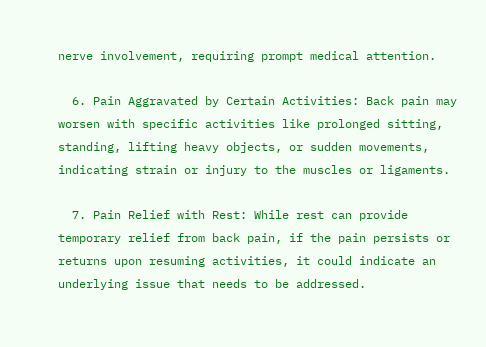nerve involvement, requiring prompt medical attention.

  6. Pain Aggravated by Certain Activities: Back pain may worsen with specific activities like prolonged sitting, standing, lifting heavy objects, or sudden movements, indicating strain or injury to the muscles or ligaments.

  7. Pain Relief with Rest: While rest can provide temporary relief from back pain, if the pain persists or returns upon resuming activities, it could indicate an underlying issue that needs to be addressed.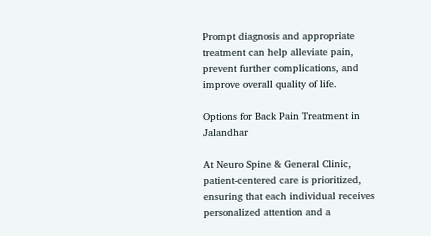Prompt diagnosis and appropriate treatment can help alleviate pain, prevent further complications, and improve overall quality of life.

Options for Back Pain Treatment in Jalandhar

At Neuro Spine & General Clinic, patient-centered care is prioritized, ensuring that each individual receives personalized attention and a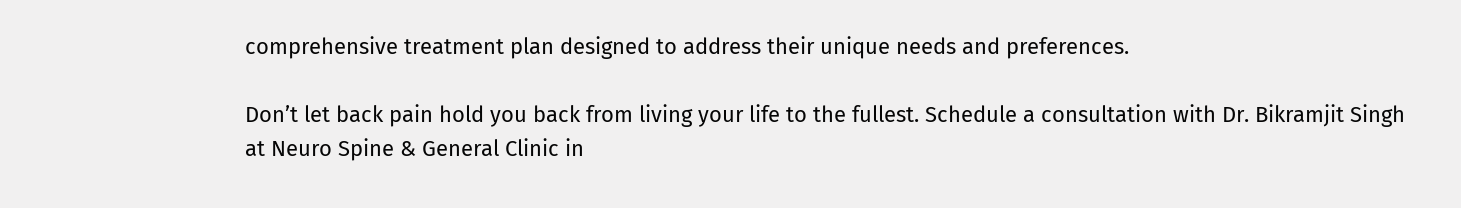comprehensive treatment plan designed to address their unique needs and preferences.

Don’t let back pain hold you back from living your life to the fullest. Schedule a consultation with Dr. Bikramjit Singh at Neuro Spine & General Clinic in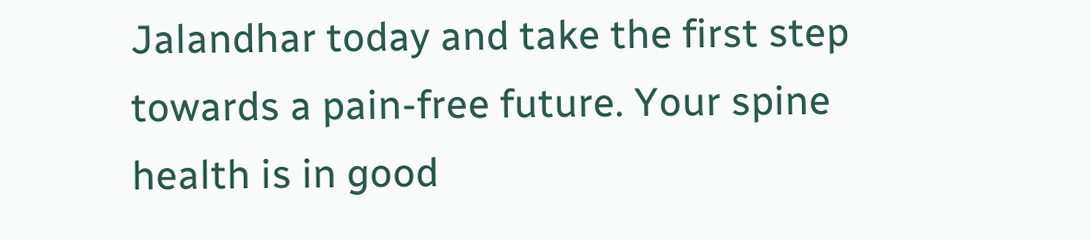Jalandhar today and take the first step towards a pain-free future. Your spine health is in good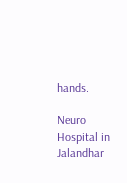hands.

Neuro Hospital in Jalandhar